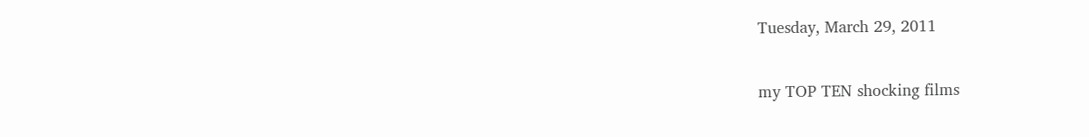Tuesday, March 29, 2011

my TOP TEN shocking films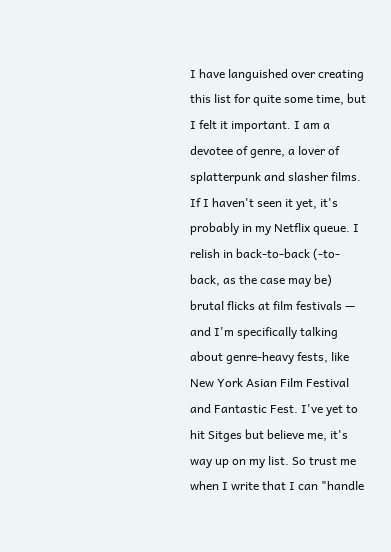I have languished over creating this list for quite some time, but I felt it important. I am a devotee of genre, a lover of splatterpunk and slasher films. If I haven't seen it yet, it's probably in my Netflix queue. I relish in back-to-back (-to-back, as the case may be) brutal flicks at film festivals — and I'm specifically talking about genre-heavy fests, like New York Asian Film Festival and Fantastic Fest. I've yet to hit Sitges but believe me, it's way up on my list. So trust me when I write that I can "handle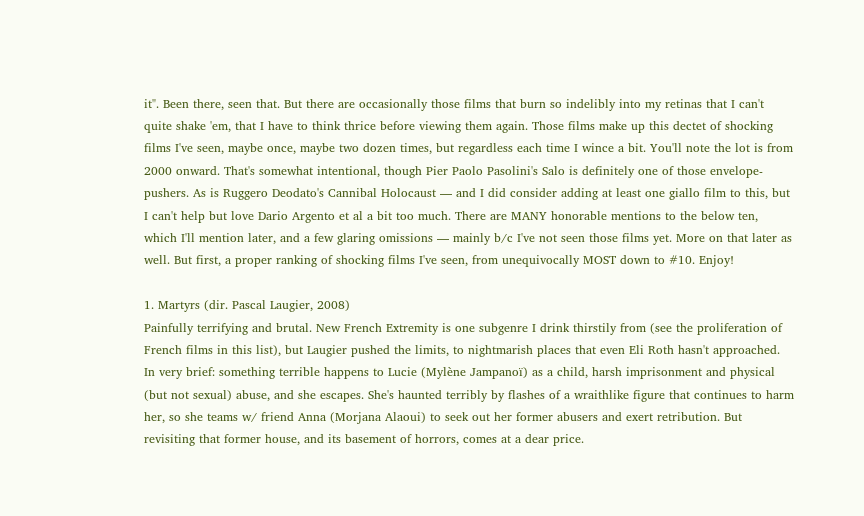it". Been there, seen that. But there are occasionally those films that burn so indelibly into my retinas that I can't quite shake 'em, that I have to think thrice before viewing them again. Those films make up this dectet of shocking films I've seen, maybe once, maybe two dozen times, but regardless each time I wince a bit. You'll note the lot is from 2000 onward. That's somewhat intentional, though Pier Paolo Pasolini's Salo is definitely one of those envelope-pushers. As is Ruggero Deodato's Cannibal Holocaust — and I did consider adding at least one giallo film to this, but I can't help but love Dario Argento et al a bit too much. There are MANY honorable mentions to the below ten, which I'll mention later, and a few glaring omissions — mainly b/c I've not seen those films yet. More on that later as well. But first, a proper ranking of shocking films I've seen, from unequivocally MOST down to #10. Enjoy!

1. Martyrs (dir. Pascal Laugier, 2008)
Painfully terrifying and brutal. New French Extremity is one subgenre I drink thirstily from (see the proliferation of French films in this list), but Laugier pushed the limits, to nightmarish places that even Eli Roth hasn't approached. In very brief: something terrible happens to Lucie (Mylène Jampanoï) as a child, harsh imprisonment and physical (but not sexual) abuse, and she escapes. She's haunted terribly by flashes of a wraithlike figure that continues to harm her, so she teams w/ friend Anna (Morjana Alaoui) to seek out her former abusers and exert retribution. But revisiting that former house, and its basement of horrors, comes at a dear price.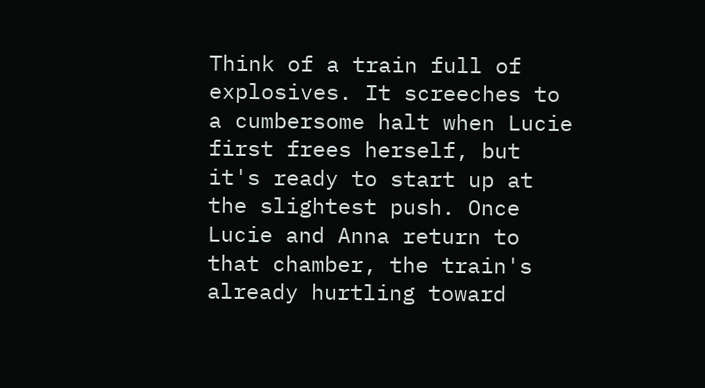Think of a train full of explosives. It screeches to a cumbersome halt when Lucie first frees herself, but it's ready to start up at the slightest push. Once Lucie and Anna return to that chamber, the train's already hurtling toward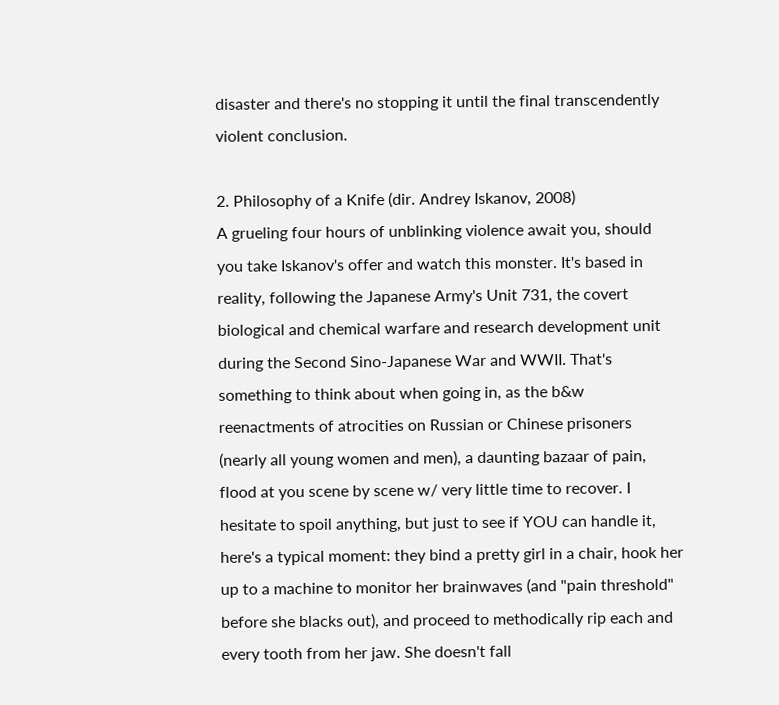disaster and there's no stopping it until the final transcendently violent conclusion.

2. Philosophy of a Knife (dir. Andrey Iskanov, 2008)
A grueling four hours of unblinking violence await you, should you take Iskanov's offer and watch this monster. It's based in reality, following the Japanese Army's Unit 731, the covert biological and chemical warfare and research development unit during the Second Sino-Japanese War and WWII. That's something to think about when going in, as the b&w reenactments of atrocities on Russian or Chinese prisoners (nearly all young women and men), a daunting bazaar of pain, flood at you scene by scene w/ very little time to recover. I hesitate to spoil anything, but just to see if YOU can handle it, here's a typical moment: they bind a pretty girl in a chair, hook her up to a machine to monitor her brainwaves (and "pain threshold" before she blacks out), and proceed to methodically rip each and every tooth from her jaw. She doesn't fall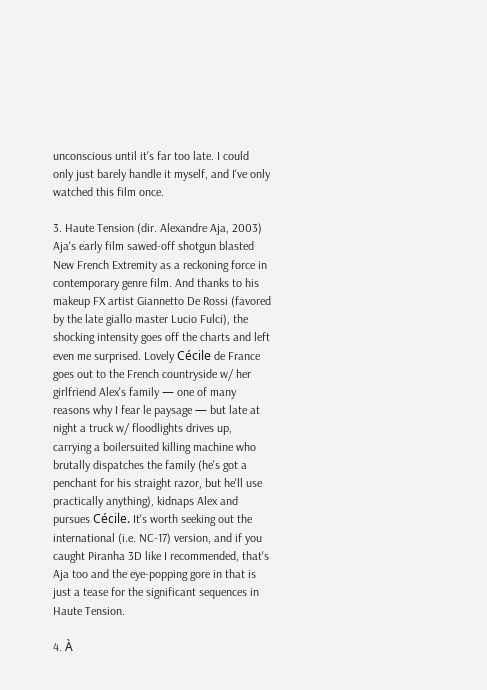unconscious until it's far too late. I could only just barely handle it myself, and I've only watched this film once.

3. Haute Tension (dir. Alexandre Aja, 2003)
Aja's early film sawed-off shotgun blasted New French Extremity as a reckoning force in contemporary genre film. And thanks to his makeup FX artist Giannetto De Rossi (favored by the late giallo master Lucio Fulci), the shocking intensity goes off the charts and left even me surprised. Lovely Cécile de France goes out to the French countryside w/ her girlfriend Alex's family — one of many reasons why I fear le paysage — but late at night a truck w/ floodlights drives up, carrying a boilersuited killing machine who brutally dispatches the family (he's got a penchant for his straight razor, but he'll use practically anything), kidnaps Alex and pursues Cécile. It's worth seeking out the international (i.e. NC-17) version, and if you caught Piranha 3D like I recommended, that's Aja too and the eye-popping gore in that is just a tease for the significant sequences in Haute Tension.

4. À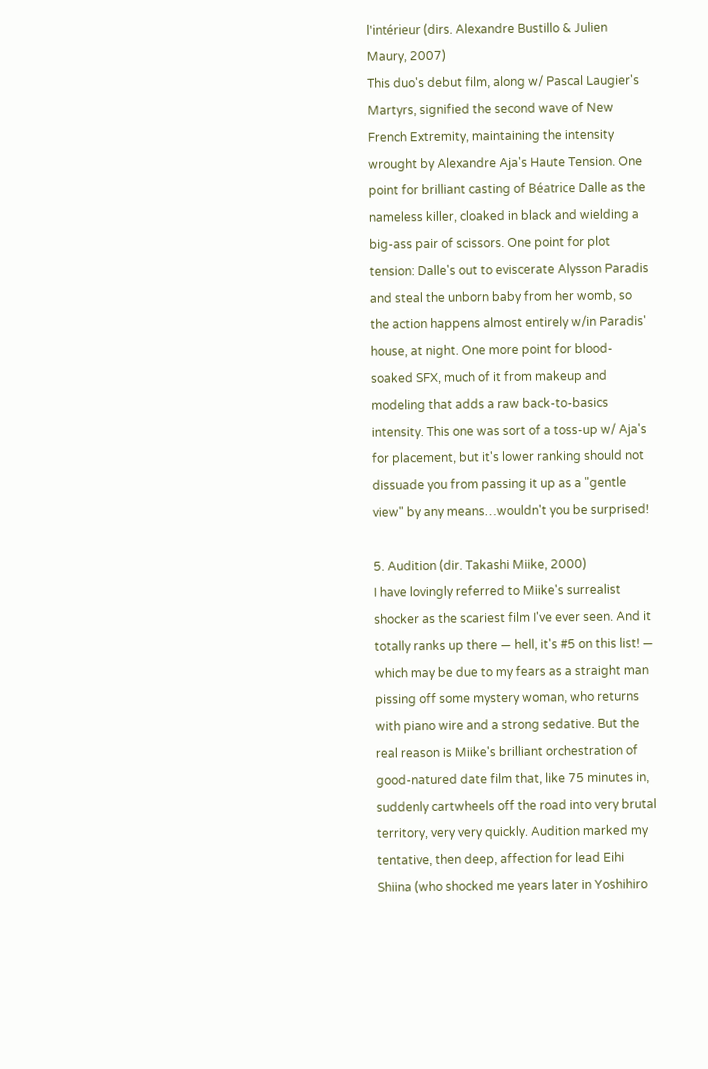l'intérieur (dirs. Alexandre Bustillo & Julien Maury, 2007)
This duo's debut film, along w/ Pascal Laugier's Martyrs, signified the second wave of New French Extremity, maintaining the intensity wrought by Alexandre Aja's Haute Tension. One point for brilliant casting of Béatrice Dalle as the nameless killer, cloaked in black and wielding a big-ass pair of scissors. One point for plot tension: Dalle's out to eviscerate Alysson Paradis and steal the unborn baby from her womb, so the action happens almost entirely w/in Paradis' house, at night. One more point for blood-soaked SFX, much of it from makeup and modeling that adds a raw back-to-basics intensity. This one was sort of a toss-up w/ Aja's for placement, but it's lower ranking should not dissuade you from passing it up as a "gentle view" by any means…wouldn't you be surprised!

5. Audition (dir. Takashi Miike, 2000)
I have lovingly referred to Miike's surrealist shocker as the scariest film I've ever seen. And it totally ranks up there — hell, it's #5 on this list! — which may be due to my fears as a straight man pissing off some mystery woman, who returns with piano wire and a strong sedative. But the real reason is Miike's brilliant orchestration of good-natured date film that, like 75 minutes in, suddenly cartwheels off the road into very brutal territory, very very quickly. Audition marked my tentative, then deep, affection for lead Eihi Shiina (who shocked me years later in Yoshihiro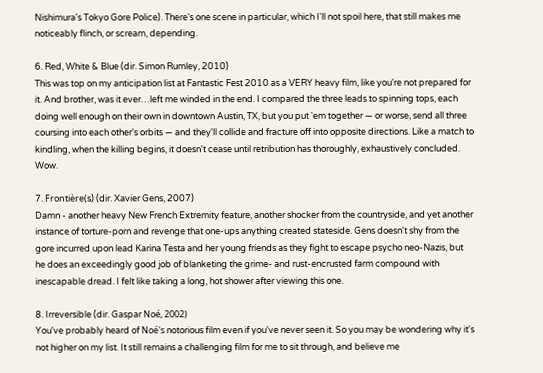Nishimura's Tokyo Gore Police). There's one scene in particular, which I'll not spoil here, that still makes me noticeably flinch, or scream, depending.

6. Red, White & Blue (dir. Simon Rumley, 2010)
This was top on my anticipation list at Fantastic Fest 2010 as a VERY heavy film, like you're not prepared for it. And brother, was it ever…left me winded in the end. I compared the three leads to spinning tops, each doing well enough on their own in downtown Austin, TX, but you put 'em together — or worse, send all three coursing into each other's orbits — and they'll collide and fracture off into opposite directions. Like a match to kindling, when the killing begins, it doesn't cease until retribution has thoroughly, exhaustively concluded. Wow.

7. Frontière(s) (dir. Xavier Gens, 2007)
Damn - another heavy New French Extremity feature, another shocker from the countryside, and yet another instance of torture-porn and revenge that one-ups anything created stateside. Gens doesn't shy from the gore incurred upon lead Karina Testa and her young friends as they fight to escape psycho neo-Nazis, but he does an exceedingly good job of blanketing the grime- and rust-encrusted farm compound with inescapable dread. I felt like taking a long, hot shower after viewing this one.

8. Irreversible (dir. Gaspar Noé, 2002)
You've probably heard of Noé's notorious film even if you've never seen it. So you may be wondering why it's not higher on my list. It still remains a challenging film for me to sit through, and believe me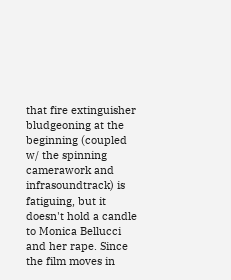that fire extinguisher bludgeoning at the beginning (coupled w/ the spinning camerawork and infrasoundtrack) is fatiguing, but it doesn't hold a candle to Monica Bellucci and her rape. Since the film moves in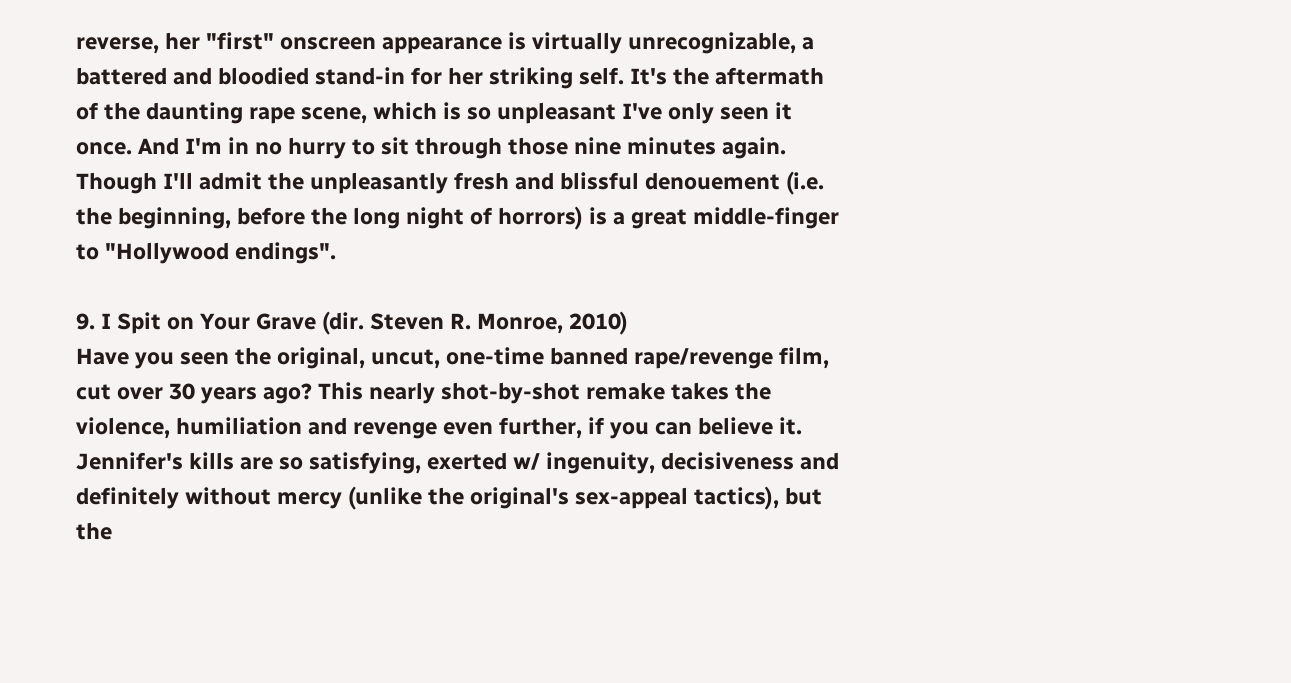reverse, her "first" onscreen appearance is virtually unrecognizable, a battered and bloodied stand-in for her striking self. It's the aftermath of the daunting rape scene, which is so unpleasant I've only seen it once. And I'm in no hurry to sit through those nine minutes again. Though I'll admit the unpleasantly fresh and blissful denouement (i.e. the beginning, before the long night of horrors) is a great middle-finger to "Hollywood endings".

9. I Spit on Your Grave (dir. Steven R. Monroe, 2010)
Have you seen the original, uncut, one-time banned rape/revenge film, cut over 30 years ago? This nearly shot-by-shot remake takes the violence, humiliation and revenge even further, if you can believe it. Jennifer's kills are so satisfying, exerted w/ ingenuity, decisiveness and definitely without mercy (unlike the original's sex-appeal tactics), but the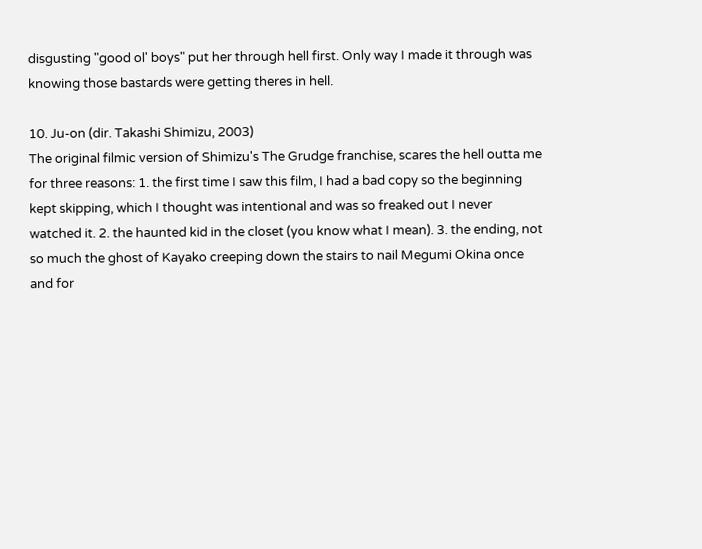disgusting "good ol' boys" put her through hell first. Only way I made it through was knowing those bastards were getting theres in hell.

10. Ju-on (dir. Takashi Shimizu, 2003)
The original filmic version of Shimizu's The Grudge franchise, scares the hell outta me for three reasons: 1. the first time I saw this film, I had a bad copy so the beginning kept skipping, which I thought was intentional and was so freaked out I never watched it. 2. the haunted kid in the closet (you know what I mean). 3. the ending, not so much the ghost of Kayako creeping down the stairs to nail Megumi Okina once and for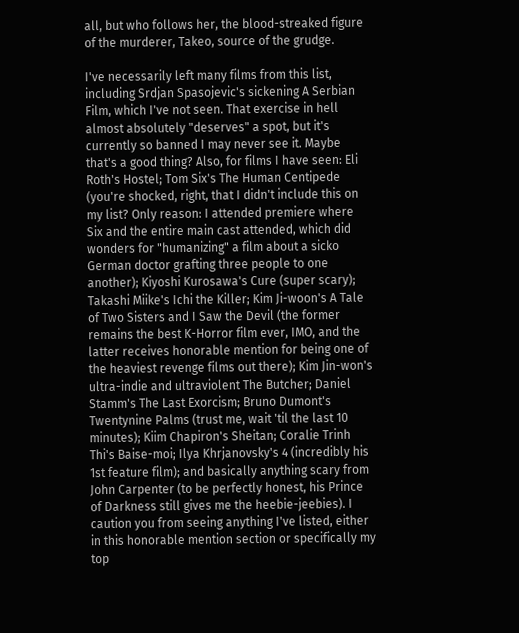all, but who follows her, the blood-streaked figure of the murderer, Takeo, source of the grudge.

I've necessarily left many films from this list, including Srdjan Spasojevic's sickening A Serbian Film, which I've not seen. That exercise in hell almost absolutely "deserves" a spot, but it's currently so banned I may never see it. Maybe that's a good thing? Also, for films I have seen: Eli Roth's Hostel; Tom Six's The Human Centipede (you're shocked, right, that I didn't include this on my list? Only reason: I attended premiere where Six and the entire main cast attended, which did wonders for "humanizing" a film about a sicko German doctor grafting three people to one another); Kiyoshi Kurosawa's Cure (super scary); Takashi Miike's Ichi the Killer; Kim Ji-woon's A Tale of Two Sisters and I Saw the Devil (the former remains the best K-Horror film ever, IMO, and the latter receives honorable mention for being one of the heaviest revenge films out there); Kim Jin-won's ultra-indie and ultraviolent The Butcher; Daniel Stamm's The Last Exorcism; Bruno Dumont's Twentynine Palms (trust me, wait 'til the last 10 minutes); Kiim Chapiron's Sheitan; Coralie Trinh Thi's Baise-moi; Ilya Khrjanovsky's 4 (incredibly his 1st feature film); and basically anything scary from John Carpenter (to be perfectly honest, his Prince of Darkness still gives me the heebie-jeebies). I caution you from seeing anything I've listed, either in this honorable mention section or specifically my top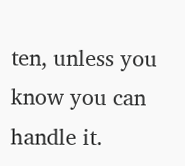ten, unless you know you can handle it.